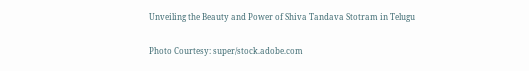Unveiling the Beauty and Power of Shiva Tandava Stotram in Telugu

Photo Courtesy: super/stock.adobe.com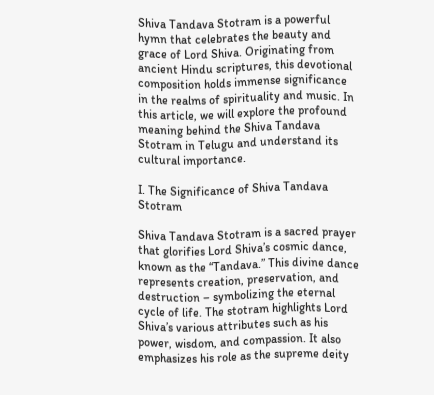Shiva Tandava Stotram is a powerful hymn that celebrates the beauty and grace of Lord Shiva. Originating from ancient Hindu scriptures, this devotional composition holds immense significance in the realms of spirituality and music. In this article, we will explore the profound meaning behind the Shiva Tandava Stotram in Telugu and understand its cultural importance.

I. The Significance of Shiva Tandava Stotram

Shiva Tandava Stotram is a sacred prayer that glorifies Lord Shiva’s cosmic dance, known as the “Tandava.” This divine dance represents creation, preservation, and destruction – symbolizing the eternal cycle of life. The stotram highlights Lord Shiva’s various attributes such as his power, wisdom, and compassion. It also emphasizes his role as the supreme deity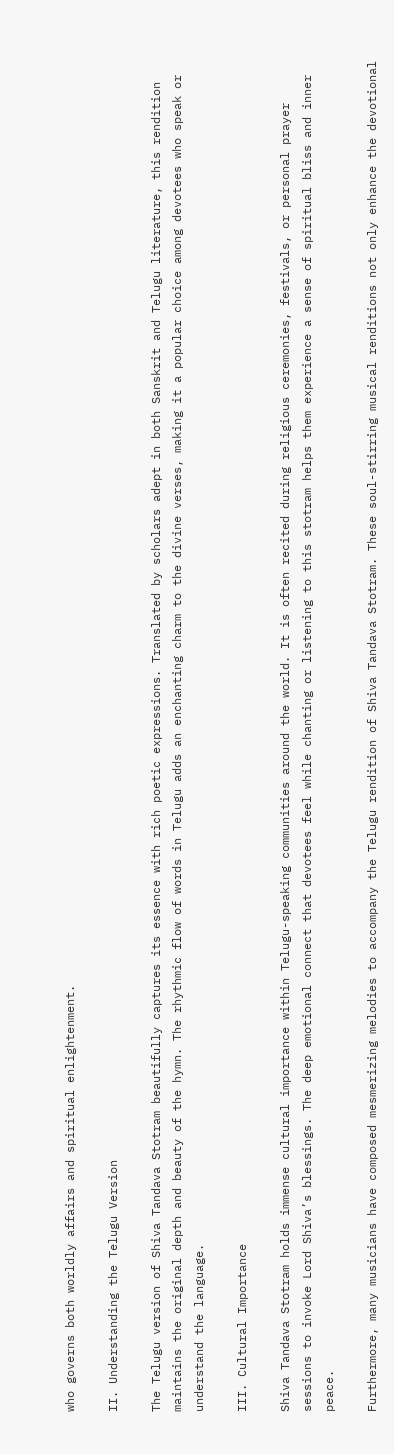who governs both worldly affairs and spiritual enlightenment.

II. Understanding the Telugu Version

The Telugu version of Shiva Tandava Stotram beautifully captures its essence with rich poetic expressions. Translated by scholars adept in both Sanskrit and Telugu literature, this rendition maintains the original depth and beauty of the hymn. The rhythmic flow of words in Telugu adds an enchanting charm to the divine verses, making it a popular choice among devotees who speak or understand the language.

III. Cultural Importance

Shiva Tandava Stotram holds immense cultural importance within Telugu-speaking communities around the world. It is often recited during religious ceremonies, festivals, or personal prayer sessions to invoke Lord Shiva’s blessings. The deep emotional connect that devotees feel while chanting or listening to this stotram helps them experience a sense of spiritual bliss and inner peace.

Furthermore, many musicians have composed mesmerizing melodies to accompany the Telugu rendition of Shiva Tandava Stotram. These soul-stirring musical renditions not only enhance the devotional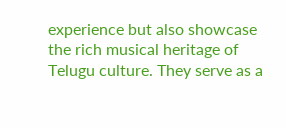experience but also showcase the rich musical heritage of Telugu culture. They serve as a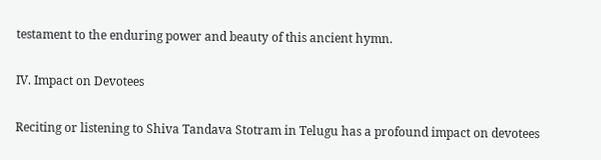testament to the enduring power and beauty of this ancient hymn.

IV. Impact on Devotees

Reciting or listening to Shiva Tandava Stotram in Telugu has a profound impact on devotees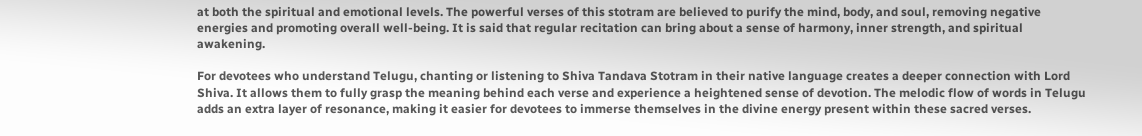at both the spiritual and emotional levels. The powerful verses of this stotram are believed to purify the mind, body, and soul, removing negative energies and promoting overall well-being. It is said that regular recitation can bring about a sense of harmony, inner strength, and spiritual awakening.

For devotees who understand Telugu, chanting or listening to Shiva Tandava Stotram in their native language creates a deeper connection with Lord Shiva. It allows them to fully grasp the meaning behind each verse and experience a heightened sense of devotion. The melodic flow of words in Telugu adds an extra layer of resonance, making it easier for devotees to immerse themselves in the divine energy present within these sacred verses.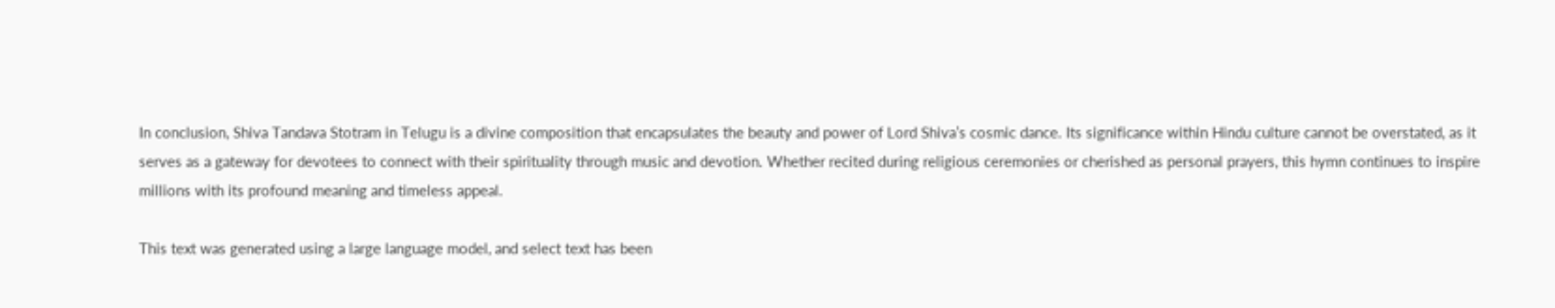In conclusion, Shiva Tandava Stotram in Telugu is a divine composition that encapsulates the beauty and power of Lord Shiva’s cosmic dance. Its significance within Hindu culture cannot be overstated, as it serves as a gateway for devotees to connect with their spirituality through music and devotion. Whether recited during religious ceremonies or cherished as personal prayers, this hymn continues to inspire millions with its profound meaning and timeless appeal.

This text was generated using a large language model, and select text has been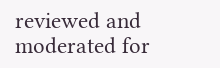reviewed and moderated for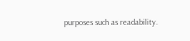purposes such as readability.